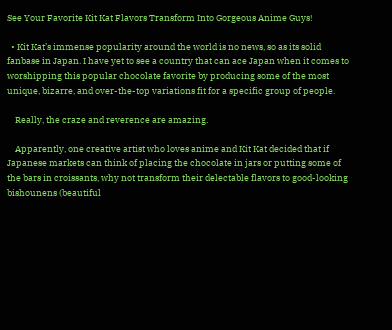See Your Favorite Kit Kat Flavors Transform Into Gorgeous Anime Guys!

  • Kit Kat’s immense popularity around the world is no news, so as its solid fanbase in Japan. I have yet to see a country that can ace Japan when it comes to worshipping this popular chocolate favorite by producing some of the most unique, bizarre, and over-the-top variations fit for a specific group of people.

    Really, the craze and reverence are amazing.

    Apparently, one creative artist who loves anime and Kit Kat decided that if Japanese markets can think of placing the chocolate in jars or putting some of the bars in croissants, why not transform their delectable flavors to good-looking bishounens (beautiful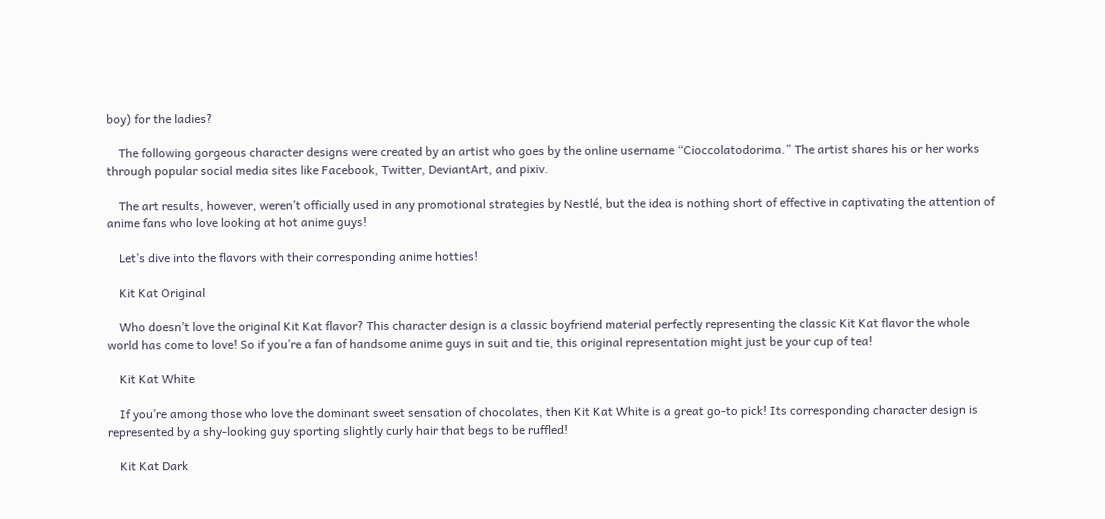boy) for the ladies?

    The following gorgeous character designs were created by an artist who goes by the online username “Cioccolatodorima.” The artist shares his or her works through popular social media sites like Facebook, Twitter, DeviantArt, and pixiv.

    The art results, however, weren’t officially used in any promotional strategies by Nestlé, but the idea is nothing short of effective in captivating the attention of anime fans who love looking at hot anime guys!

    Let’s dive into the flavors with their corresponding anime hotties!

    Kit Kat Original

    Who doesn’t love the original Kit Kat flavor? This character design is a classic boyfriend material perfectly representing the classic Kit Kat flavor the whole world has come to love! So if you’re a fan of handsome anime guys in suit and tie, this original representation might just be your cup of tea!

    Kit Kat White

    If you’re among those who love the dominant sweet sensation of chocolates, then Kit Kat White is a great go-to pick! Its corresponding character design is represented by a shy-looking guy sporting slightly curly hair that begs to be ruffled!

    Kit Kat Dark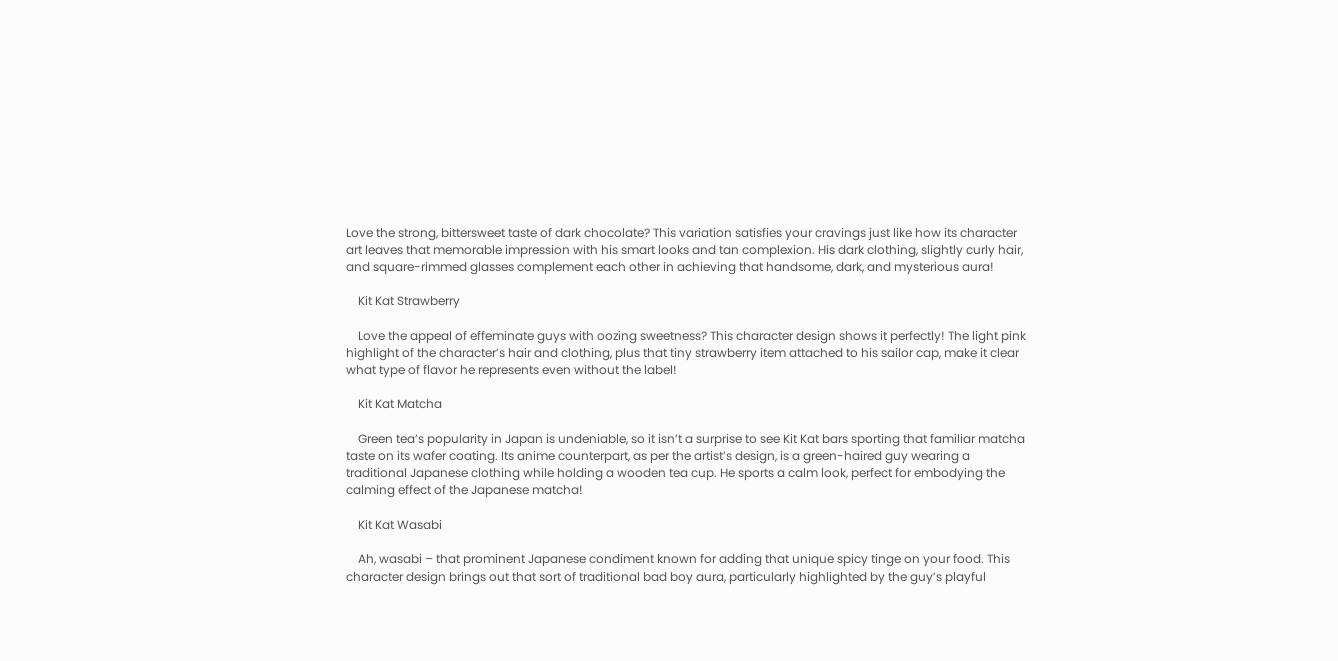Love the strong, bittersweet taste of dark chocolate? This variation satisfies your cravings just like how its character art leaves that memorable impression with his smart looks and tan complexion. His dark clothing, slightly curly hair, and square-rimmed glasses complement each other in achieving that handsome, dark, and mysterious aura!

    Kit Kat Strawberry

    Love the appeal of effeminate guys with oozing sweetness? This character design shows it perfectly! The light pink highlight of the character’s hair and clothing, plus that tiny strawberry item attached to his sailor cap, make it clear what type of flavor he represents even without the label!

    Kit Kat Matcha

    Green tea’s popularity in Japan is undeniable, so it isn’t a surprise to see Kit Kat bars sporting that familiar matcha taste on its wafer coating. Its anime counterpart, as per the artist’s design, is a green-haired guy wearing a traditional Japanese clothing while holding a wooden tea cup. He sports a calm look, perfect for embodying the calming effect of the Japanese matcha!

    Kit Kat Wasabi

    Ah, wasabi – that prominent Japanese condiment known for adding that unique spicy tinge on your food. This character design brings out that sort of traditional bad boy aura, particularly highlighted by the guy’s playful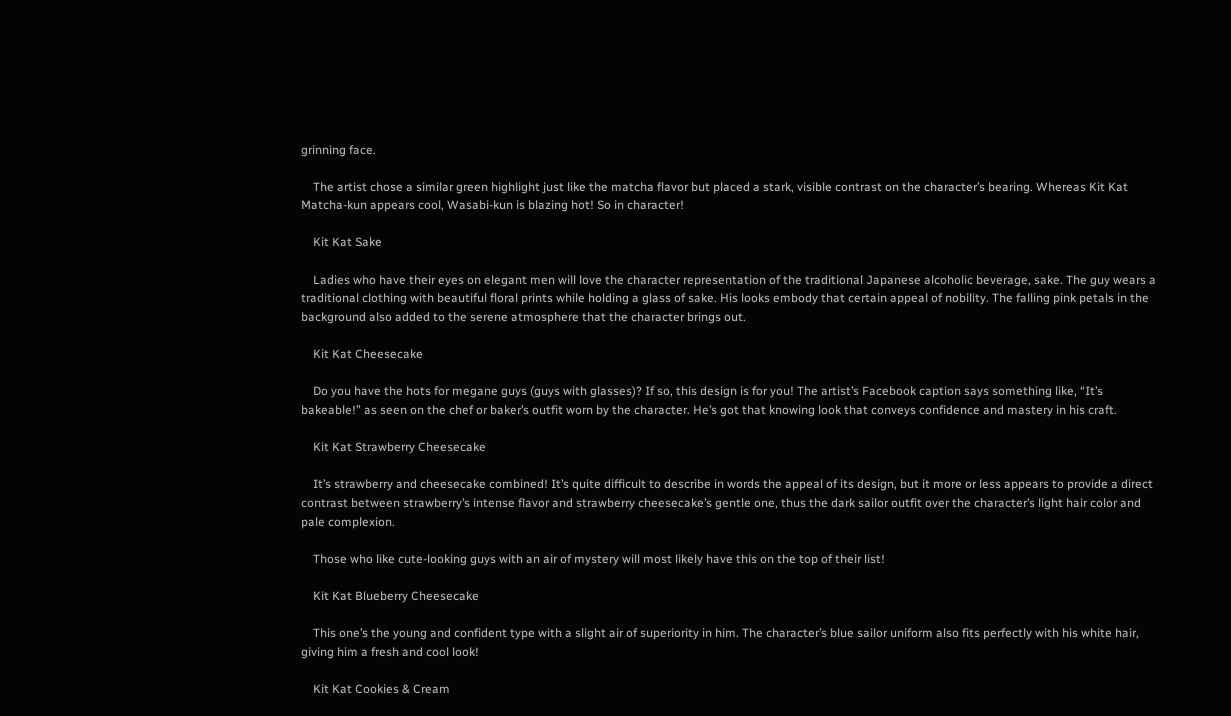grinning face.

    The artist chose a similar green highlight just like the matcha flavor but placed a stark, visible contrast on the character’s bearing. Whereas Kit Kat Matcha-kun appears cool, Wasabi-kun is blazing hot! So in character!

    Kit Kat Sake

    Ladies who have their eyes on elegant men will love the character representation of the traditional Japanese alcoholic beverage, sake. The guy wears a traditional clothing with beautiful floral prints while holding a glass of sake. His looks embody that certain appeal of nobility. The falling pink petals in the background also added to the serene atmosphere that the character brings out.

    Kit Kat Cheesecake

    Do you have the hots for megane guys (guys with glasses)? If so, this design is for you! The artist’s Facebook caption says something like, “It’s bakeable!” as seen on the chef or baker’s outfit worn by the character. He’s got that knowing look that conveys confidence and mastery in his craft.

    Kit Kat Strawberry Cheesecake

    It’s strawberry and cheesecake combined! It’s quite difficult to describe in words the appeal of its design, but it more or less appears to provide a direct contrast between strawberry’s intense flavor and strawberry cheesecake’s gentle one, thus the dark sailor outfit over the character’s light hair color and pale complexion.

    Those who like cute-looking guys with an air of mystery will most likely have this on the top of their list!

    Kit Kat Blueberry Cheesecake

    This one’s the young and confident type with a slight air of superiority in him. The character’s blue sailor uniform also fits perfectly with his white hair, giving him a fresh and cool look!

    Kit Kat Cookies & Cream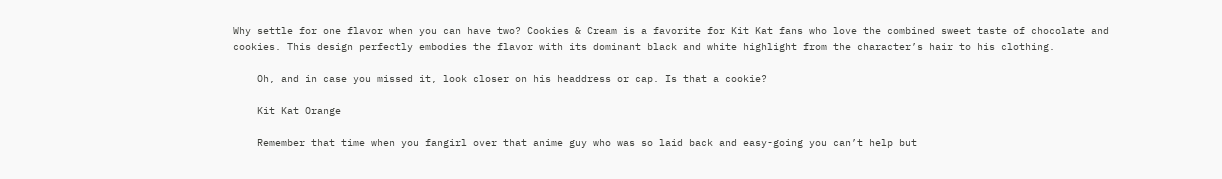Why settle for one flavor when you can have two? Cookies & Cream is a favorite for Kit Kat fans who love the combined sweet taste of chocolate and cookies. This design perfectly embodies the flavor with its dominant black and white highlight from the character’s hair to his clothing.

    Oh, and in case you missed it, look closer on his headdress or cap. Is that a cookie?

    Kit Kat Orange

    Remember that time when you fangirl over that anime guy who was so laid back and easy-going you can’t help but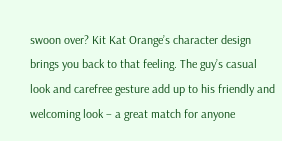swoon over? Kit Kat Orange’s character design brings you back to that feeling. The guy’s casual look and carefree gesture add up to his friendly and welcoming look – a great match for anyone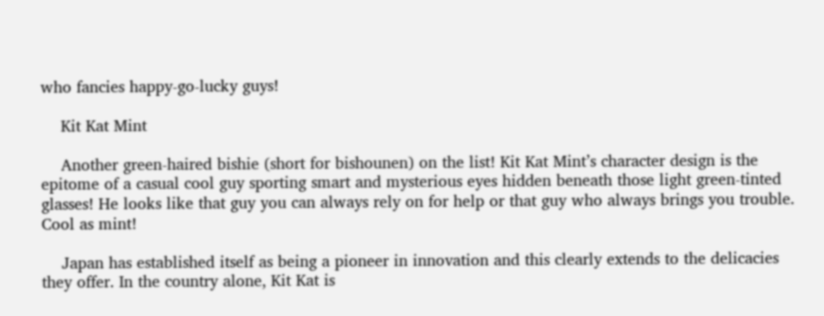who fancies happy-go-lucky guys!

    Kit Kat Mint

    Another green-haired bishie (short for bishounen) on the list! Kit Kat Mint’s character design is the epitome of a casual cool guy sporting smart and mysterious eyes hidden beneath those light green-tinted glasses! He looks like that guy you can always rely on for help or that guy who always brings you trouble. Cool as mint!

    Japan has established itself as being a pioneer in innovation and this clearly extends to the delicacies they offer. In the country alone, Kit Kat is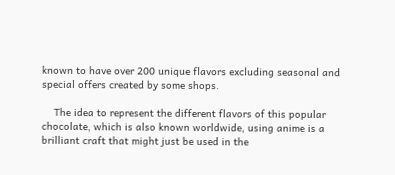known to have over 200 unique flavors excluding seasonal and special offers created by some shops.

    The idea to represent the different flavors of this popular chocolate, which is also known worldwide, using anime is a brilliant craft that might just be used in the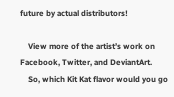future by actual distributors!

    View more of the artist’s work on Facebook, Twitter, and DeviantArt.
    So, which Kit Kat flavor would you go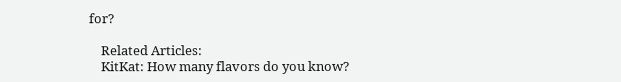for?

    Related Articles:
    KitKat: How many flavors do you know?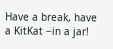Have a break, have a KitKat −in a jar!